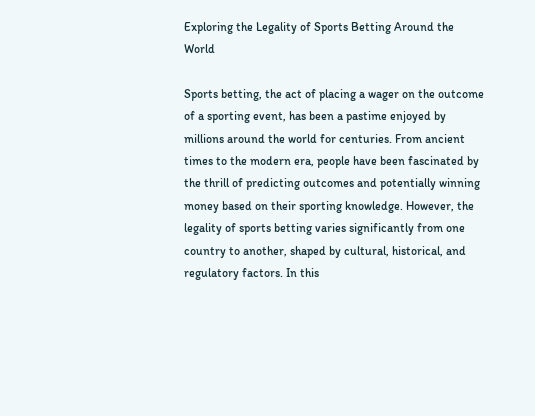Exploring the Legality of Sports Betting Around the World

Sports betting, the act of placing a wager on the outcome of a sporting event, has been a pastime enjoyed by millions around the world for centuries. From ancient times to the modern era, people have been fascinated by the thrill of predicting outcomes and potentially winning money based on their sporting knowledge. However, the legality of sports betting varies significantly from one country to another, shaped by cultural, historical, and regulatory factors. In this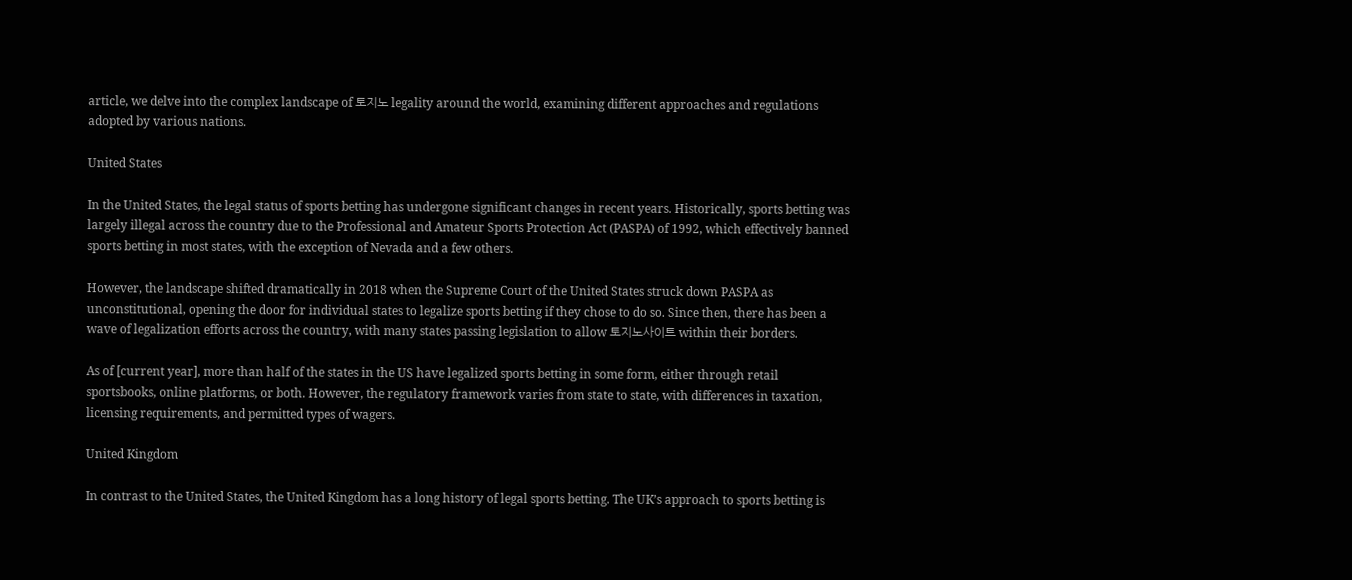article, we delve into the complex landscape of 토지노 legality around the world, examining different approaches and regulations adopted by various nations.

United States

In the United States, the legal status of sports betting has undergone significant changes in recent years. Historically, sports betting was largely illegal across the country due to the Professional and Amateur Sports Protection Act (PASPA) of 1992, which effectively banned sports betting in most states, with the exception of Nevada and a few others.

However, the landscape shifted dramatically in 2018 when the Supreme Court of the United States struck down PASPA as unconstitutional, opening the door for individual states to legalize sports betting if they chose to do so. Since then, there has been a wave of legalization efforts across the country, with many states passing legislation to allow 토지노사이트 within their borders.

As of [current year], more than half of the states in the US have legalized sports betting in some form, either through retail sportsbooks, online platforms, or both. However, the regulatory framework varies from state to state, with differences in taxation, licensing requirements, and permitted types of wagers.

United Kingdom

In contrast to the United States, the United Kingdom has a long history of legal sports betting. The UK’s approach to sports betting is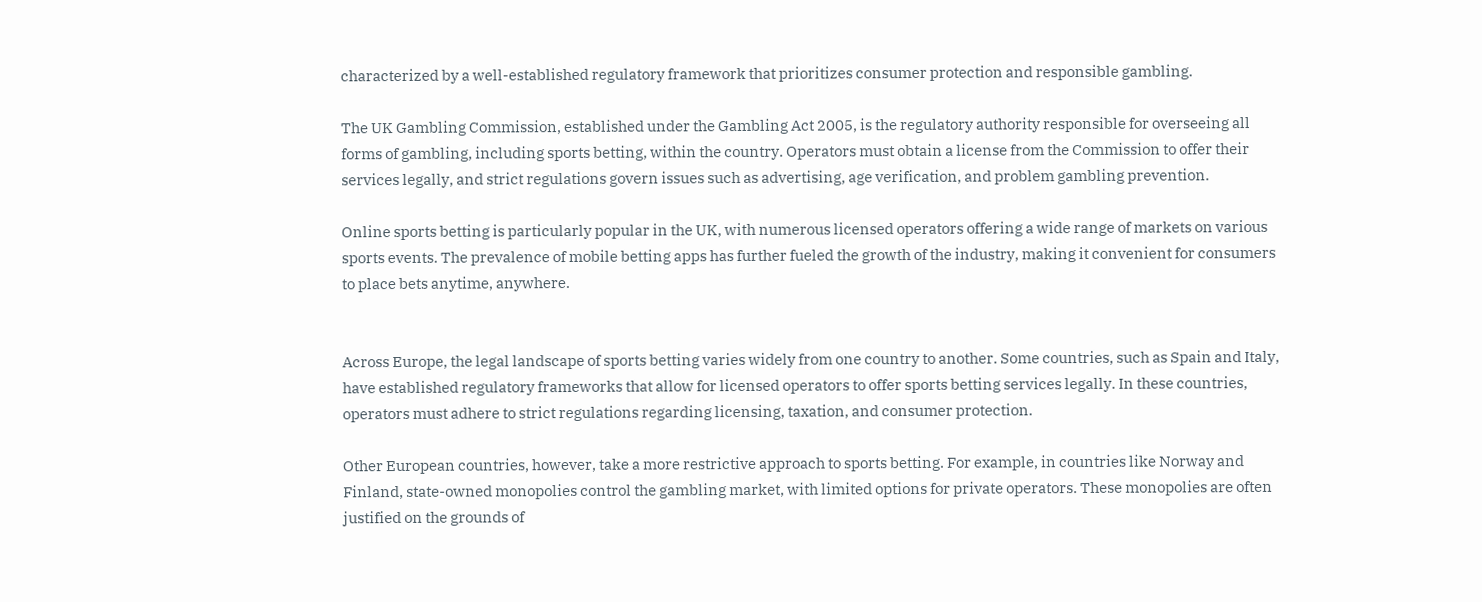characterized by a well-established regulatory framework that prioritizes consumer protection and responsible gambling.

The UK Gambling Commission, established under the Gambling Act 2005, is the regulatory authority responsible for overseeing all forms of gambling, including sports betting, within the country. Operators must obtain a license from the Commission to offer their services legally, and strict regulations govern issues such as advertising, age verification, and problem gambling prevention.

Online sports betting is particularly popular in the UK, with numerous licensed operators offering a wide range of markets on various sports events. The prevalence of mobile betting apps has further fueled the growth of the industry, making it convenient for consumers to place bets anytime, anywhere.


Across Europe, the legal landscape of sports betting varies widely from one country to another. Some countries, such as Spain and Italy, have established regulatory frameworks that allow for licensed operators to offer sports betting services legally. In these countries, operators must adhere to strict regulations regarding licensing, taxation, and consumer protection.

Other European countries, however, take a more restrictive approach to sports betting. For example, in countries like Norway and Finland, state-owned monopolies control the gambling market, with limited options for private operators. These monopolies are often justified on the grounds of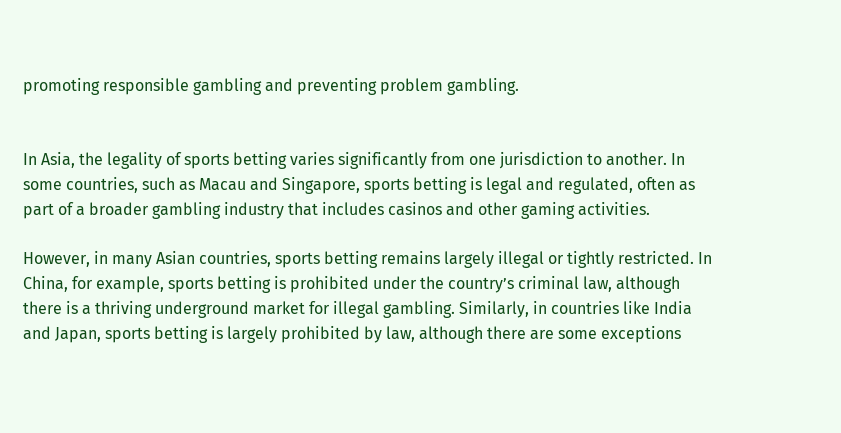promoting responsible gambling and preventing problem gambling.


In Asia, the legality of sports betting varies significantly from one jurisdiction to another. In some countries, such as Macau and Singapore, sports betting is legal and regulated, often as part of a broader gambling industry that includes casinos and other gaming activities.

However, in many Asian countries, sports betting remains largely illegal or tightly restricted. In China, for example, sports betting is prohibited under the country’s criminal law, although there is a thriving underground market for illegal gambling. Similarly, in countries like India and Japan, sports betting is largely prohibited by law, although there are some exceptions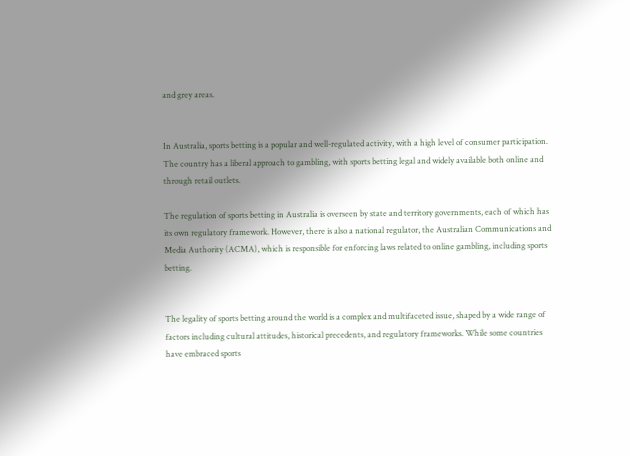and grey areas.


In Australia, sports betting is a popular and well-regulated activity, with a high level of consumer participation. The country has a liberal approach to gambling, with sports betting legal and widely available both online and through retail outlets.

The regulation of sports betting in Australia is overseen by state and territory governments, each of which has its own regulatory framework. However, there is also a national regulator, the Australian Communications and Media Authority (ACMA), which is responsible for enforcing laws related to online gambling, including sports betting.


The legality of sports betting around the world is a complex and multifaceted issue, shaped by a wide range of factors including cultural attitudes, historical precedents, and regulatory frameworks. While some countries have embraced sports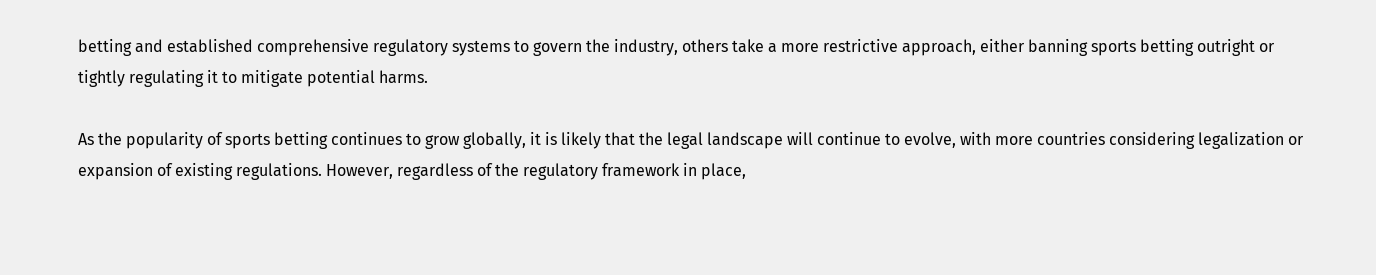betting and established comprehensive regulatory systems to govern the industry, others take a more restrictive approach, either banning sports betting outright or tightly regulating it to mitigate potential harms.

As the popularity of sports betting continues to grow globally, it is likely that the legal landscape will continue to evolve, with more countries considering legalization or expansion of existing regulations. However, regardless of the regulatory framework in place,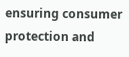ensuring consumer protection and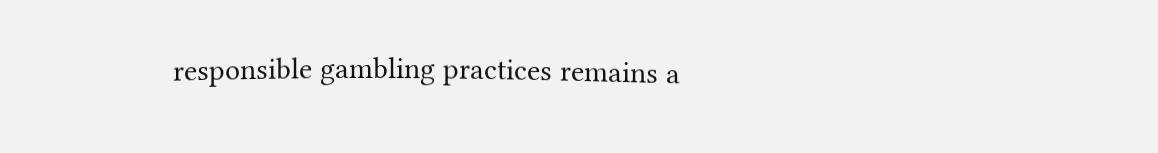responsible gambling practices remains a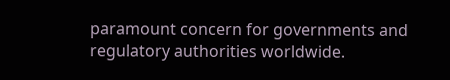paramount concern for governments and regulatory authorities worldwide.